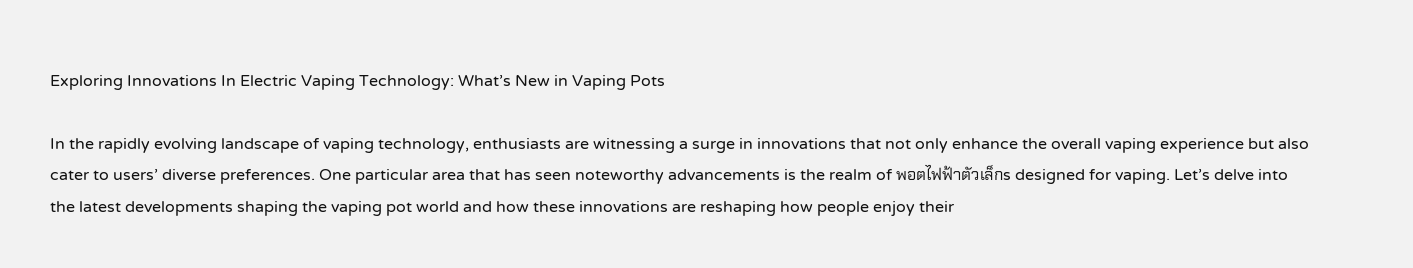Exploring Innovations In Electric Vaping Technology: What’s New in Vaping Pots

In the rapidly evolving landscape of vaping technology, enthusiasts are witnessing a surge in innovations that not only enhance the overall vaping experience but also cater to users’ diverse preferences. One particular area that has seen noteworthy advancements is the realm of พอตไฟฟ้าตัวเล็กs designed for vaping. Let’s delve into the latest developments shaping the vaping pot world and how these innovations are reshaping how people enjoy their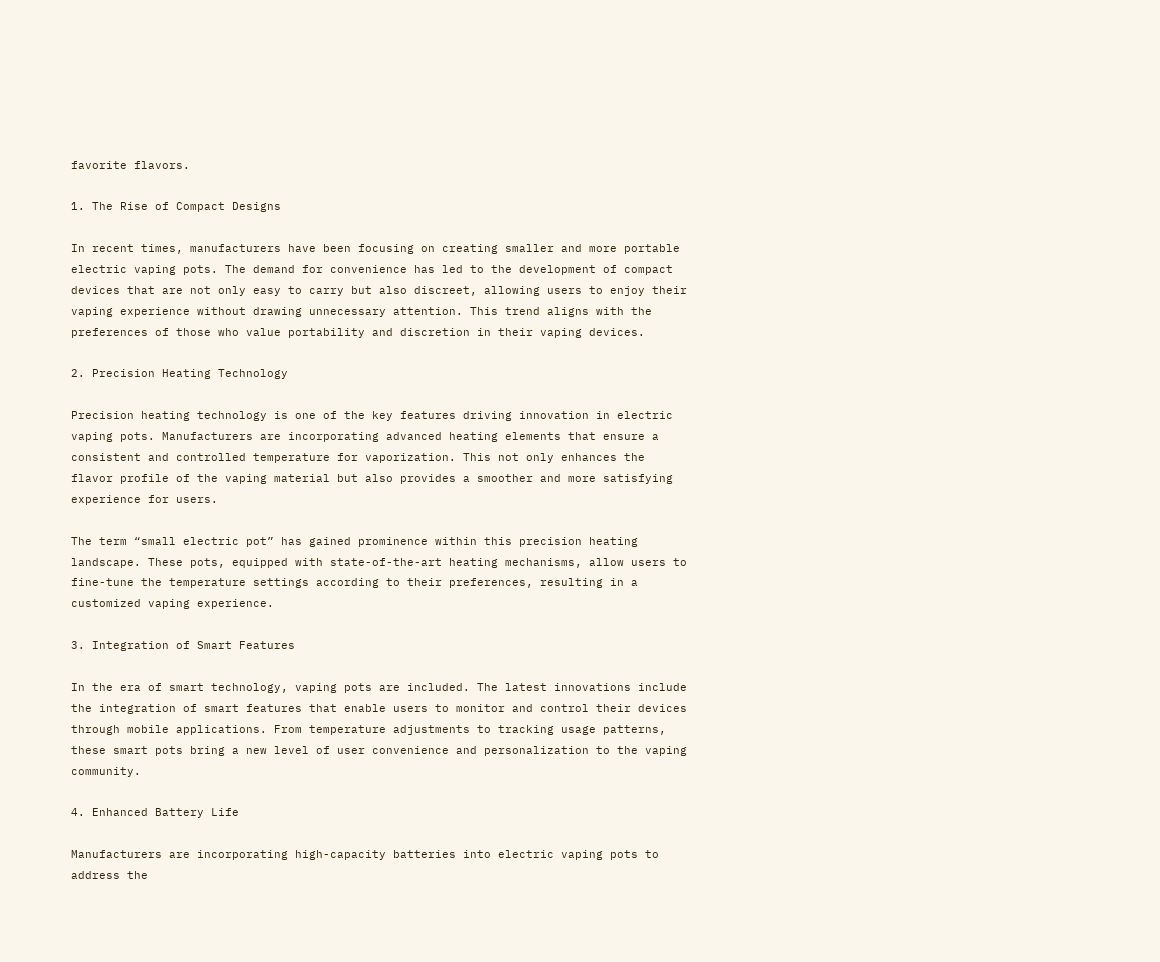favorite flavors.

1. The Rise of Compact Designs

In recent times, manufacturers have been focusing on creating smaller and more portable electric vaping pots. The demand for convenience has led to the development of compact devices that are not only easy to carry but also discreet, allowing users to enjoy their vaping experience without drawing unnecessary attention. This trend aligns with the preferences of those who value portability and discretion in their vaping devices.

2. Precision Heating Technology

Precision heating technology is one of the key features driving innovation in electric vaping pots. Manufacturers are incorporating advanced heating elements that ensure a consistent and controlled temperature for vaporization. This not only enhances the flavor profile of the vaping material but also provides a smoother and more satisfying experience for users.

The term “small electric pot” has gained prominence within this precision heating landscape. These pots, equipped with state-of-the-art heating mechanisms, allow users to fine-tune the temperature settings according to their preferences, resulting in a customized vaping experience.

3. Integration of Smart Features

In the era of smart technology, vaping pots are included. The latest innovations include the integration of smart features that enable users to monitor and control their devices through mobile applications. From temperature adjustments to tracking usage patterns, these smart pots bring a new level of user convenience and personalization to the vaping community.

4. Enhanced Battery Life

Manufacturers are incorporating high-capacity batteries into electric vaping pots to address the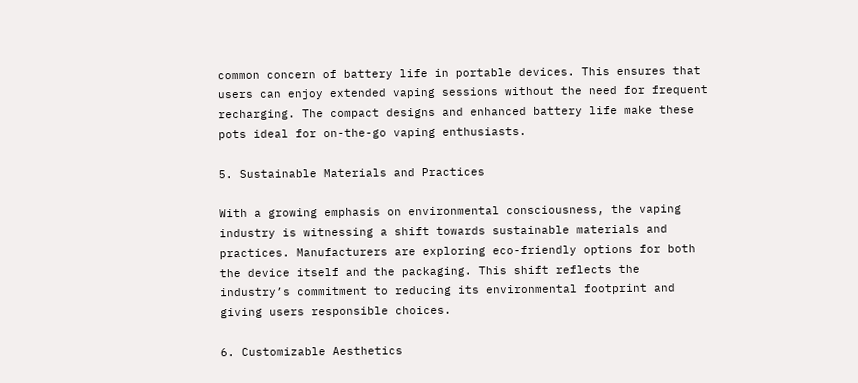common concern of battery life in portable devices. This ensures that users can enjoy extended vaping sessions without the need for frequent recharging. The compact designs and enhanced battery life make these pots ideal for on-the-go vaping enthusiasts.

5. Sustainable Materials and Practices

With a growing emphasis on environmental consciousness, the vaping industry is witnessing a shift towards sustainable materials and practices. Manufacturers are exploring eco-friendly options for both the device itself and the packaging. This shift reflects the industry’s commitment to reducing its environmental footprint and giving users responsible choices.

6. Customizable Aesthetics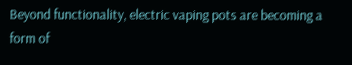Beyond functionality, electric vaping pots are becoming a form of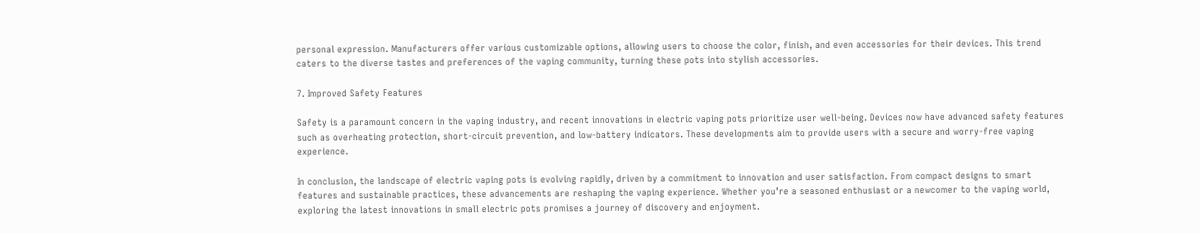personal expression. Manufacturers offer various customizable options, allowing users to choose the color, finish, and even accessories for their devices. This trend caters to the diverse tastes and preferences of the vaping community, turning these pots into stylish accessories.

7. Improved Safety Features

Safety is a paramount concern in the vaping industry, and recent innovations in electric vaping pots prioritize user well-being. Devices now have advanced safety features such as overheating protection, short-circuit prevention, and low-battery indicators. These developments aim to provide users with a secure and worry-free vaping experience.

In conclusion, the landscape of electric vaping pots is evolving rapidly, driven by a commitment to innovation and user satisfaction. From compact designs to smart features and sustainable practices, these advancements are reshaping the vaping experience. Whether you’re a seasoned enthusiast or a newcomer to the vaping world, exploring the latest innovations in small electric pots promises a journey of discovery and enjoyment.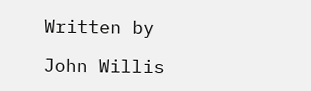Written by

John Willis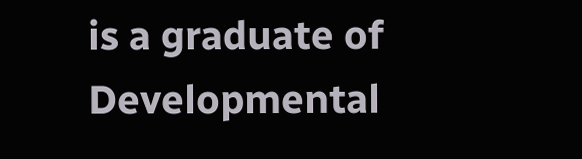is a graduate of Developmental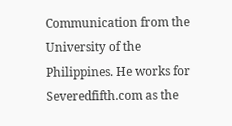Communication from the University of the Philippines. He works for Severedfifth.com as the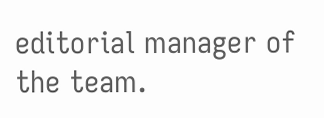editorial manager of the team.